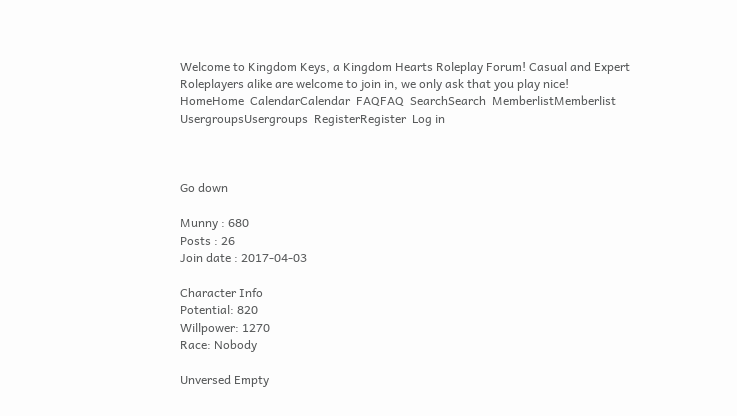Welcome to Kingdom Keys, a Kingdom Hearts Roleplay Forum! Casual and Expert Roleplayers alike are welcome to join in, we only ask that you play nice!
HomeHome  CalendarCalendar  FAQFAQ  SearchSearch  MemberlistMemberlist  UsergroupsUsergroups  RegisterRegister  Log in



Go down

Munny : 680
Posts : 26
Join date : 2017-04-03

Character Info
Potential: 820
Willpower: 1270
Race: Nobody

Unversed Empty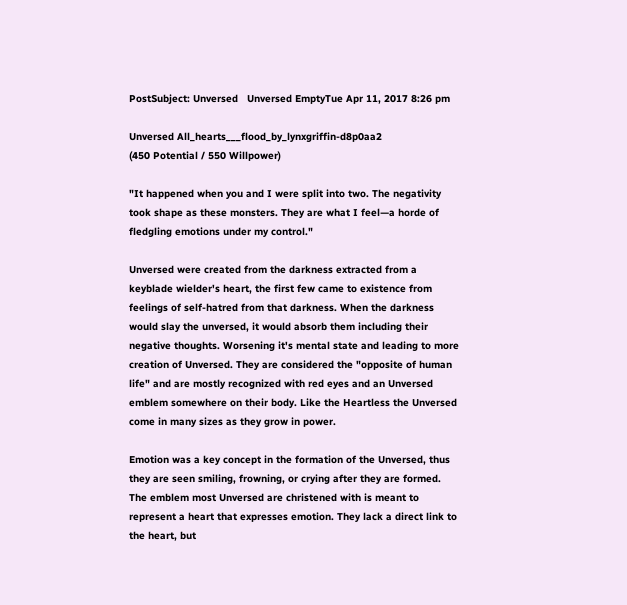PostSubject: Unversed   Unversed EmptyTue Apr 11, 2017 8:26 pm

Unversed All_hearts___flood_by_lynxgriffin-d8p0aa2
(450 Potential / 550 Willpower)

"It happened when you and I were split into two. The negativity took shape as these monsters. They are what I feel—a horde of fledgling emotions under my control."

Unversed were created from the darkness extracted from a keyblade wielder's heart, the first few came to existence from feelings of self-hatred from that darkness. When the darkness would slay the unversed, it would absorb them including their negative thoughts. Worsening it's mental state and leading to more creation of Unversed. They are considered the "opposite of human life" and are mostly recognized with red eyes and an Unversed emblem somewhere on their body. Like the Heartless the Unversed come in many sizes as they grow in power.

Emotion was a key concept in the formation of the Unversed, thus they are seen smiling, frowning, or crying after they are formed. The emblem most Unversed are christened with is meant to represent a heart that expresses emotion. They lack a direct link to the heart, but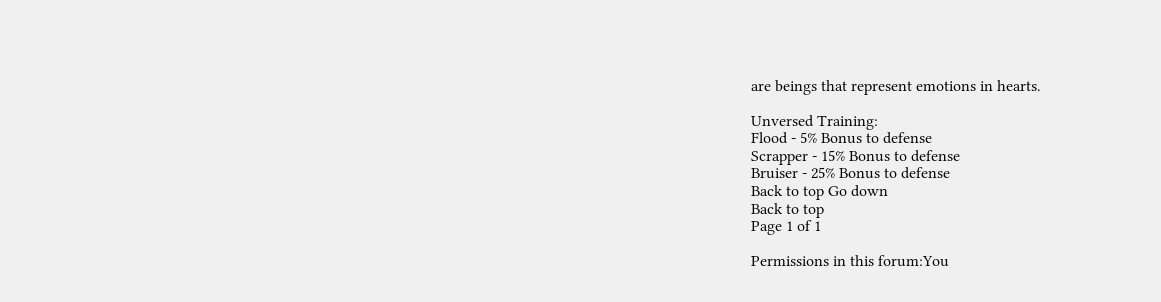are beings that represent emotions in hearts.

Unversed Training:
Flood - 5% Bonus to defense
Scrapper - 15% Bonus to defense
Bruiser - 25% Bonus to defense
Back to top Go down
Back to top
Page 1 of 1

Permissions in this forum:You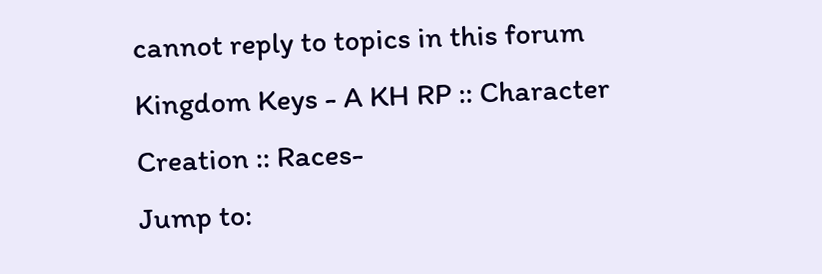cannot reply to topics in this forum
Kingdom Keys - A KH RP :: Character Creation :: Races-
Jump to: